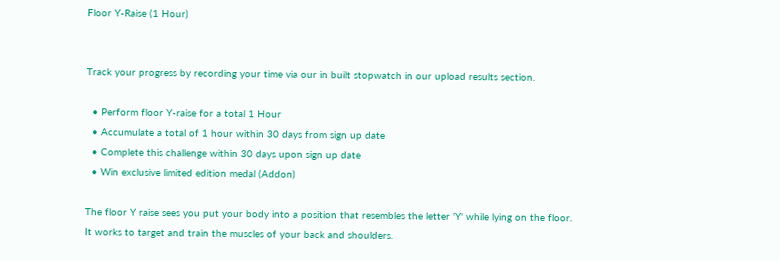Floor Y-Raise (1 Hour)


Track your progress by recording your time via our in built stopwatch in our upload results section.

  • Perform floor Y-raise for a total 1 Hour
  • Accumulate a total of 1 hour within 30 days from sign up date
  • Complete this challenge within 30 days upon sign up date
  • Win exclusive limited edition medal (Addon)

The floor Y raise sees you put your body into a position that resembles the letter 'Y' while lying on the floor. It works to target and train the muscles of your back and shoulders.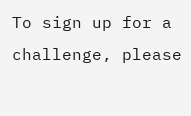To sign up for a challenge, please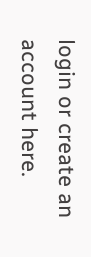login or create an account here.